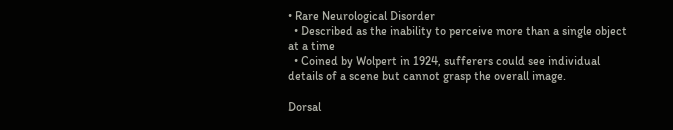• Rare Neurological Disorder
  • Described as the inability to perceive more than a single object at a time
  • Coined by Wolpert in 1924, sufferers could see individual details of a scene but cannot grasp the overall image.

Dorsal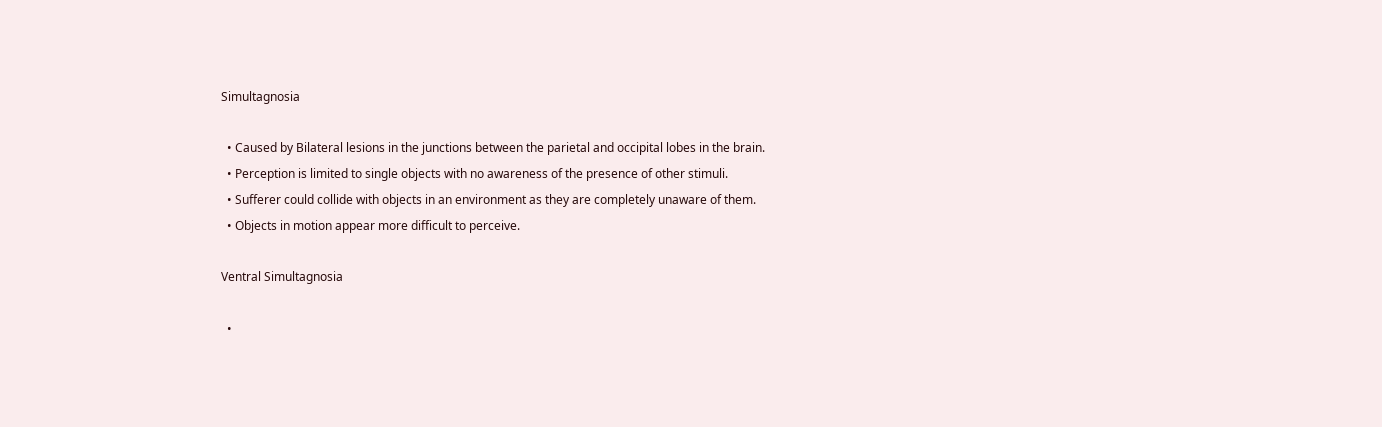Simultagnosia

  • Caused by Bilateral lesions in the junctions between the parietal and occipital lobes in the brain.
  • Perception is limited to single objects with no awareness of the presence of other stimuli.
  • Sufferer could collide with objects in an environment as they are completely unaware of them.
  • Objects in motion appear more difficult to perceive.

Ventral Simultagnosia

  •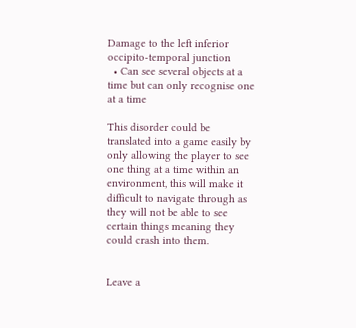Damage to the left inferior occipito-temporal junction
  • Can see several objects at a time but can only recognise one at a time

This disorder could be translated into a game easily by only allowing the player to see one thing at a time within an environment, this will make it difficult to navigate through as they will not be able to see certain things meaning they could crash into them.


Leave a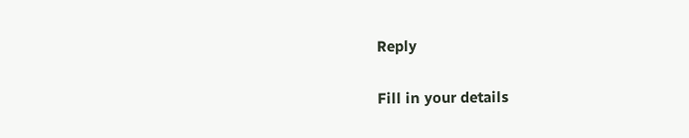Reply

Fill in your details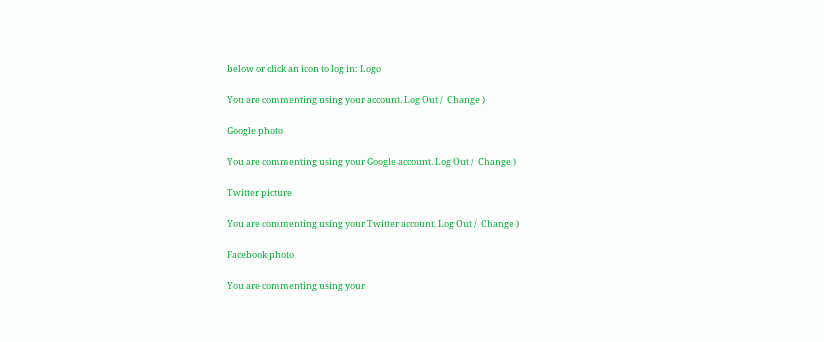below or click an icon to log in: Logo

You are commenting using your account. Log Out /  Change )

Google photo

You are commenting using your Google account. Log Out /  Change )

Twitter picture

You are commenting using your Twitter account. Log Out /  Change )

Facebook photo

You are commenting using your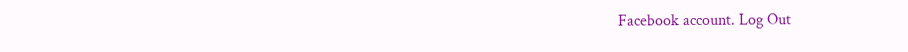Facebook account. Log Out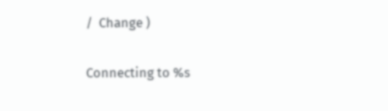/  Change )

Connecting to %s